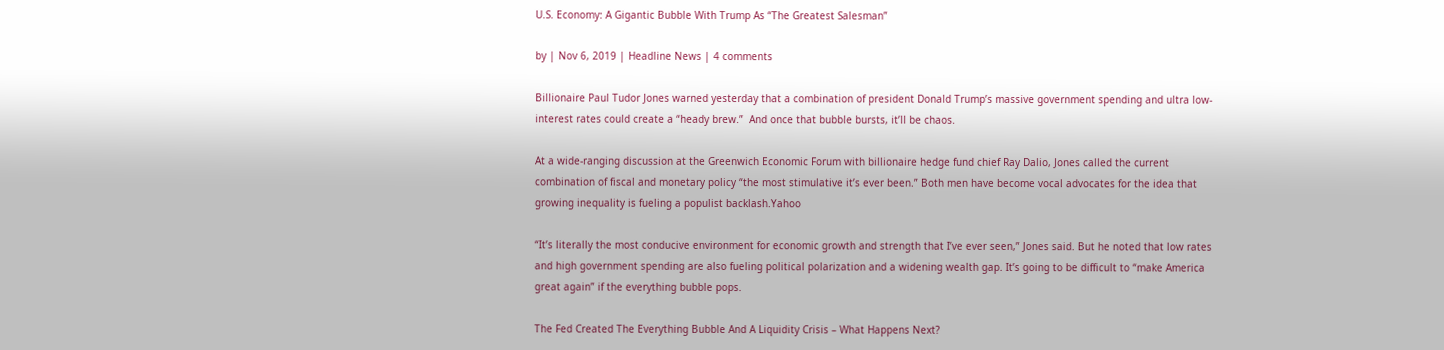U.S. Economy: A Gigantic Bubble With Trump As “The Greatest Salesman”

by | Nov 6, 2019 | Headline News | 4 comments

Billionaire Paul Tudor Jones warned yesterday that a combination of president Donald Trump’s massive government spending and ultra low-interest rates could create a “heady brew.”  And once that bubble bursts, it’ll be chaos.

At a wide-ranging discussion at the Greenwich Economic Forum with billionaire hedge fund chief Ray Dalio, Jones called the current combination of fiscal and monetary policy “the most stimulative it’s ever been.” Both men have become vocal advocates for the idea that growing inequality is fueling a populist backlash.Yahoo

“It’s literally the most conducive environment for economic growth and strength that I’ve ever seen,” Jones said. But he noted that low rates and high government spending are also fueling political polarization and a widening wealth gap. It’s going to be difficult to “make America great again” if the everything bubble pops.

The Fed Created The Everything Bubble And A Liquidity Crisis – What Happens Next?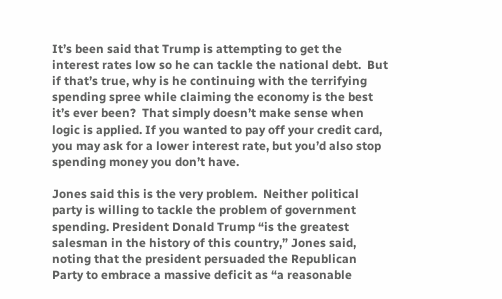It’s been said that Trump is attempting to get the interest rates low so he can tackle the national debt.  But if that’s true, why is he continuing with the terrifying spending spree while claiming the economy is the best it’s ever been?  That simply doesn’t make sense when logic is applied. If you wanted to pay off your credit card, you may ask for a lower interest rate, but you’d also stop spending money you don’t have.

Jones said this is the very problem.  Neither political party is willing to tackle the problem of government spending. President Donald Trump “is the greatest salesman in the history of this country,” Jones said, noting that the president persuaded the Republican Party to embrace a massive deficit as “a reasonable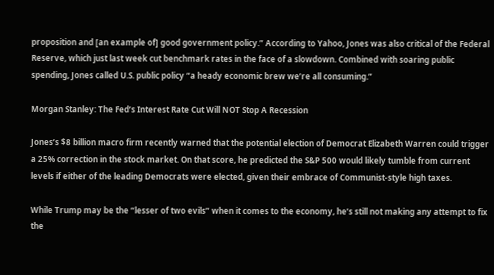proposition and [an example of] good government policy.” According to Yahoo, Jones was also critical of the Federal Reserve, which just last week cut benchmark rates in the face of a slowdown. Combined with soaring public spending, Jones called U.S. public policy “a heady economic brew we’re all consuming.”

Morgan Stanley: The Fed’s Interest Rate Cut Will NOT Stop A Recession

Jones’s $8 billion macro firm recently warned that the potential election of Democrat Elizabeth Warren could trigger a 25% correction in the stock market. On that score, he predicted the S&P 500 would likely tumble from current levels if either of the leading Democrats were elected, given their embrace of Communist-style high taxes.

While Trump may be the “lesser of two evils” when it comes to the economy, he’s still not making any attempt to fix the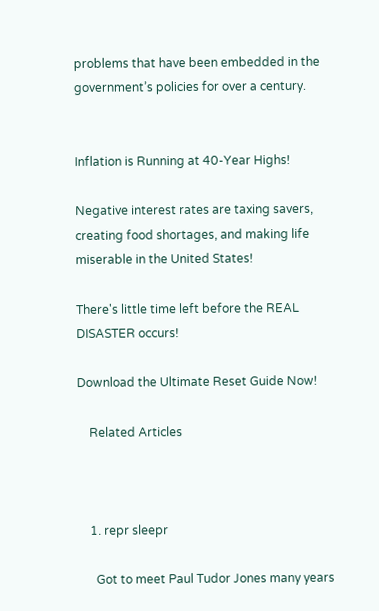problems that have been embedded in the government’s policies for over a century.


Inflation is Running at 40-Year Highs!

Negative interest rates are taxing savers, creating food shortages, and making life miserable in the United States!

There's little time left before the REAL DISASTER occurs!

Download the Ultimate Reset Guide Now!

    Related Articles



    1. repr sleepr

      Got to meet Paul Tudor Jones many years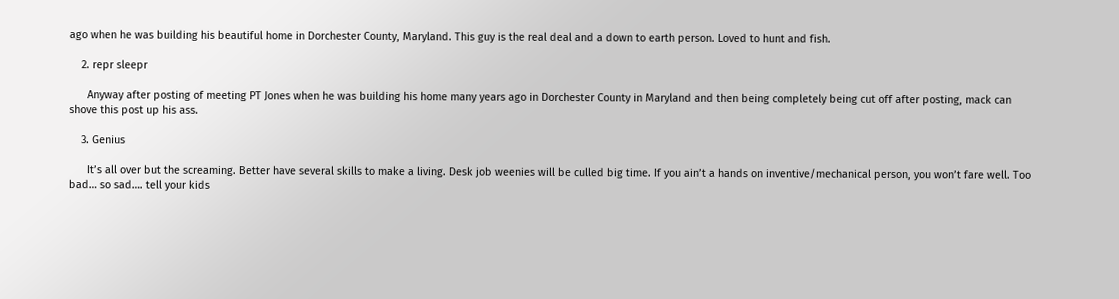ago when he was building his beautiful home in Dorchester County, Maryland. This guy is the real deal and a down to earth person. Loved to hunt and fish.

    2. repr sleepr

      Anyway after posting of meeting PT Jones when he was building his home many years ago in Dorchester County in Maryland and then being completely being cut off after posting, mack can shove this post up his ass.

    3. Genius

      It’s all over but the screaming. Better have several skills to make a living. Desk job weenies will be culled big time. If you ain’t a hands on inventive/mechanical person, you won’t fare well. Too bad… so sad…. tell your kids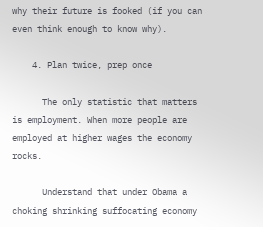why their future is fooked (if you can even think enough to know why).

    4. Plan twice, prep once

      The only statistic that matters is employment. When more people are employed at higher wages the economy rocks.

      Understand that under Obama a choking shrinking suffocating economy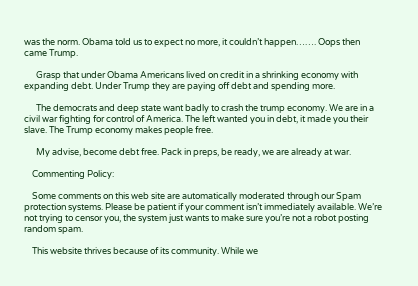was the norm. Obama told us to expect no more, it couldn’t happen……. Oops then came Trump.

      Grasp that under Obama Americans lived on credit in a shrinking economy with expanding debt. Under Trump they are paying off debt and spending more.

      The democrats and deep state want badly to crash the trump economy. We are in a civil war fighting for control of America. The left wanted you in debt, it made you their slave. The Trump economy makes people free.

      My advise, become debt free. Pack in preps, be ready, we are already at war.

    Commenting Policy:

    Some comments on this web site are automatically moderated through our Spam protection systems. Please be patient if your comment isn’t immediately available. We’re not trying to censor you, the system just wants to make sure you’re not a robot posting random spam.

    This website thrives because of its community. While we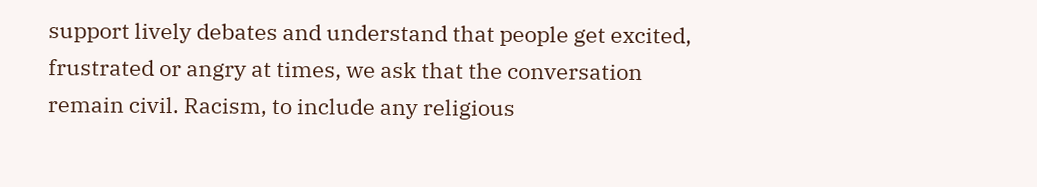support lively debates and understand that people get excited, frustrated or angry at times, we ask that the conversation remain civil. Racism, to include any religious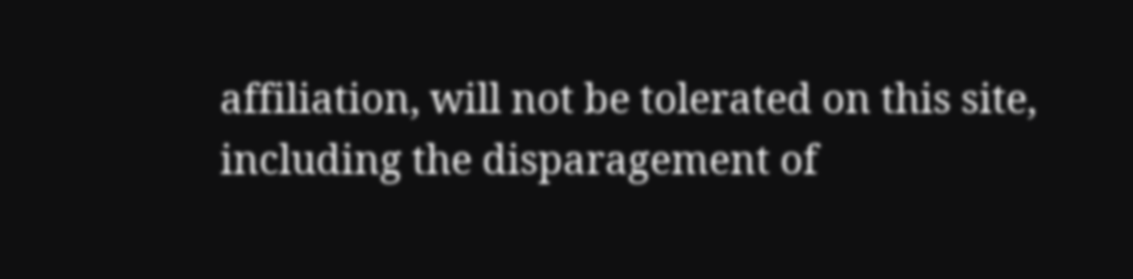affiliation, will not be tolerated on this site, including the disparagement of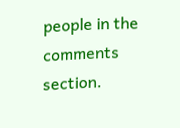people in the comments section.